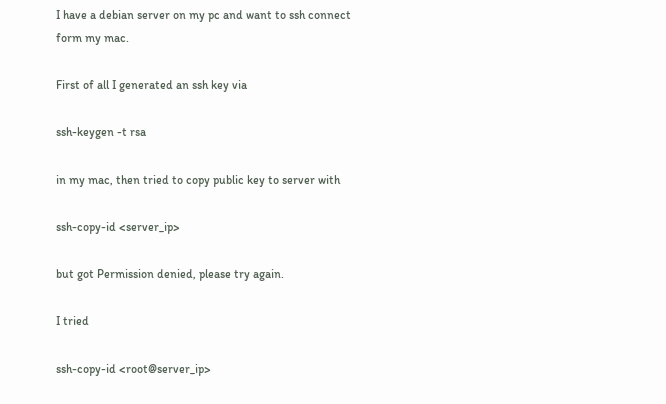I have a debian server on my pc and want to ssh connect form my mac.

First of all I generated an ssh key via

ssh-keygen -t rsa

in my mac, then tried to copy public key to server with

ssh-copy-id <server_ip>

but got Permission denied, please try again.

I tried

ssh-copy-id <root@server_ip>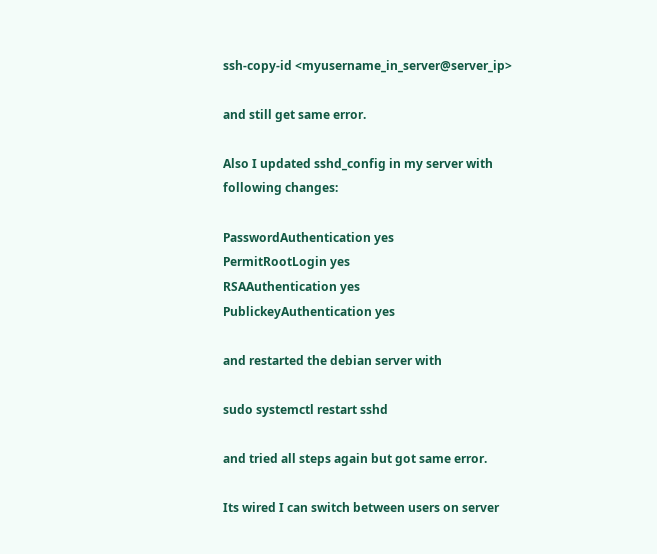ssh-copy-id <myusername_in_server@server_ip>

and still get same error.

Also I updated sshd_config in my server with following changes:

PasswordAuthentication yes
PermitRootLogin yes
RSAAuthentication yes
PublickeyAuthentication yes

and restarted the debian server with

sudo systemctl restart sshd

and tried all steps again but got same error.

Its wired I can switch between users on server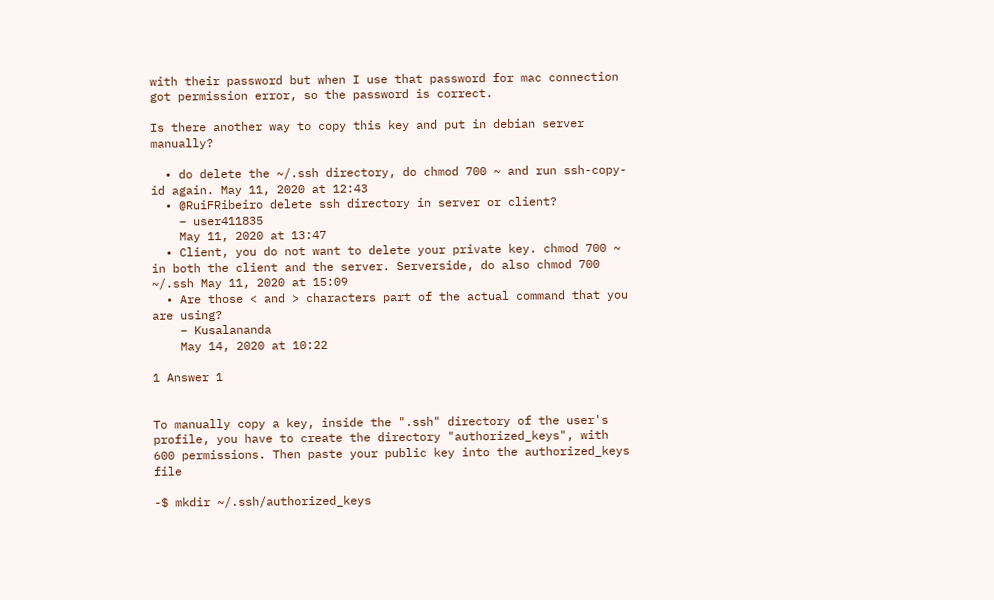with their password but when I use that password for mac connection got permission error, so the password is correct.

Is there another way to copy this key and put in debian server manually?

  • do delete the ~/.ssh directory, do chmod 700 ~ and run ssh-copy-id again. May 11, 2020 at 12:43
  • @RuiFRibeiro delete ssh directory in server or client?
    – user411835
    May 11, 2020 at 13:47
  • Client, you do not want to delete your private key. chmod 700 ~ in both the client and the server. Serverside, do also chmod 700 ~/.ssh May 11, 2020 at 15:09
  • Are those < and > characters part of the actual command that you are using?
    – Kusalananda
    May 14, 2020 at 10:22

1 Answer 1


To manually copy a key, inside the ".ssh" directory of the user's profile, you have to create the directory "authorized_keys", with 600 permissions. Then paste your public key into the authorized_keys file

-$ mkdir ~/.ssh/authorized_keys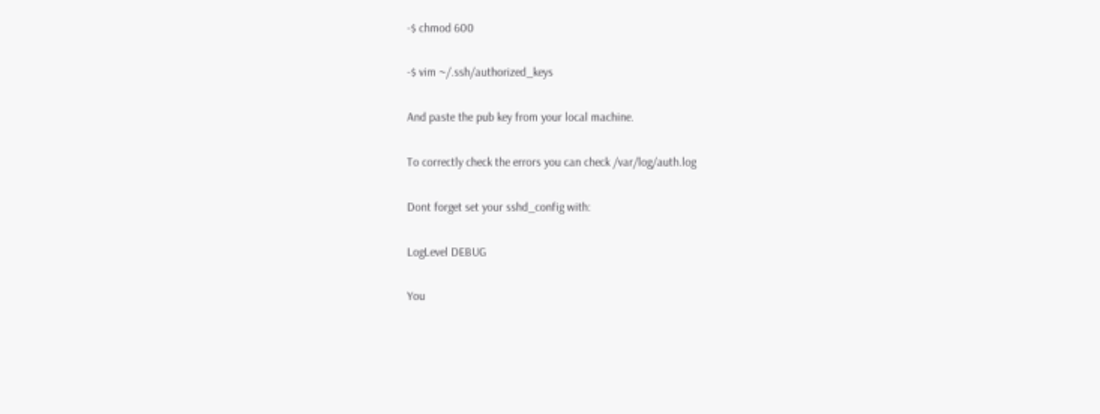-$ chmod 600

-$ vim ~/.ssh/authorized_keys

And paste the pub key from your local machine.

To correctly check the errors you can check /var/log/auth.log

Dont forget set your sshd_config with:

LogLevel DEBUG

You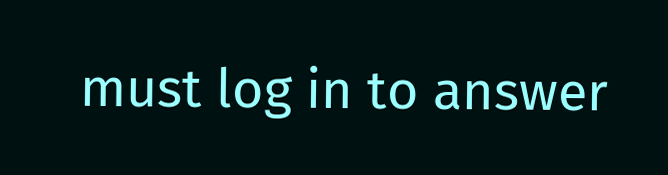must log in to answer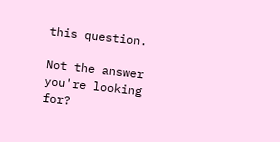this question.

Not the answer you're looking for?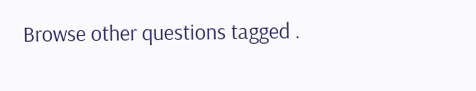Browse other questions tagged .